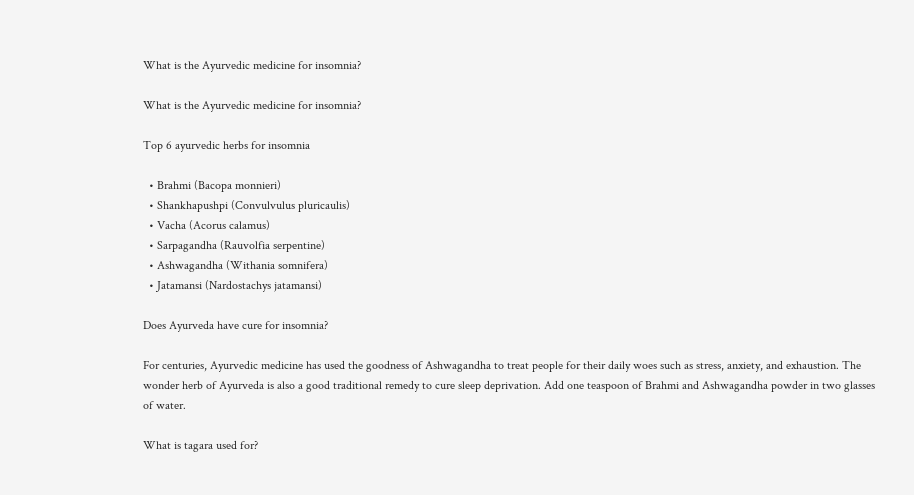What is the Ayurvedic medicine for insomnia?

What is the Ayurvedic medicine for insomnia?

Top 6 ayurvedic herbs for insomnia

  • Brahmi (Bacopa monnieri)
  • Shankhapushpi (Convulvulus pluricaulis)
  • Vacha (Acorus calamus)
  • Sarpagandha (Rauvolfia serpentine)
  • Ashwagandha (Withania somnifera)
  • Jatamansi (Nardostachys jatamansi)

Does Ayurveda have cure for insomnia?

For centuries, Ayurvedic medicine has used the goodness of Ashwagandha to treat people for their daily woes such as stress, anxiety, and exhaustion. The wonder herb of Ayurveda is also a good traditional remedy to cure sleep deprivation. Add one teaspoon of Brahmi and Ashwagandha powder in two glasses of water.

What is tagara used for?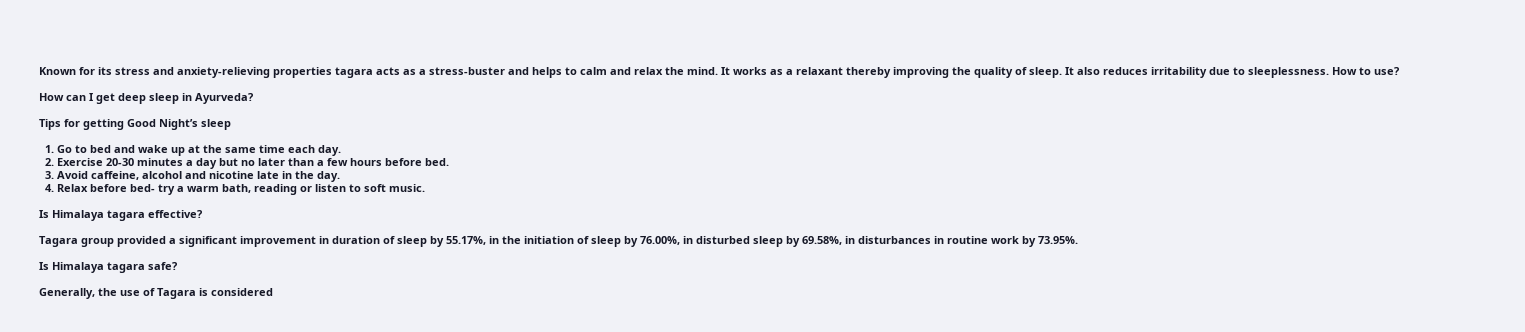Known for its stress and anxiety-relieving properties tagara acts as a stress-buster and helps to calm and relax the mind. It works as a relaxant thereby improving the quality of sleep. It also reduces irritability due to sleeplessness. How to use?

How can I get deep sleep in Ayurveda?

Tips for getting Good Night’s sleep

  1. Go to bed and wake up at the same time each day.
  2. Exercise 20-30 minutes a day but no later than a few hours before bed.
  3. Avoid caffeine, alcohol and nicotine late in the day.
  4. Relax before bed- try a warm bath, reading or listen to soft music.

Is Himalaya tagara effective?

Tagara group provided a significant improvement in duration of sleep by 55.17%, in the initiation of sleep by 76.00%, in disturbed sleep by 69.58%, in disturbances in routine work by 73.95%.

Is Himalaya tagara safe?

Generally, the use of Tagara is considered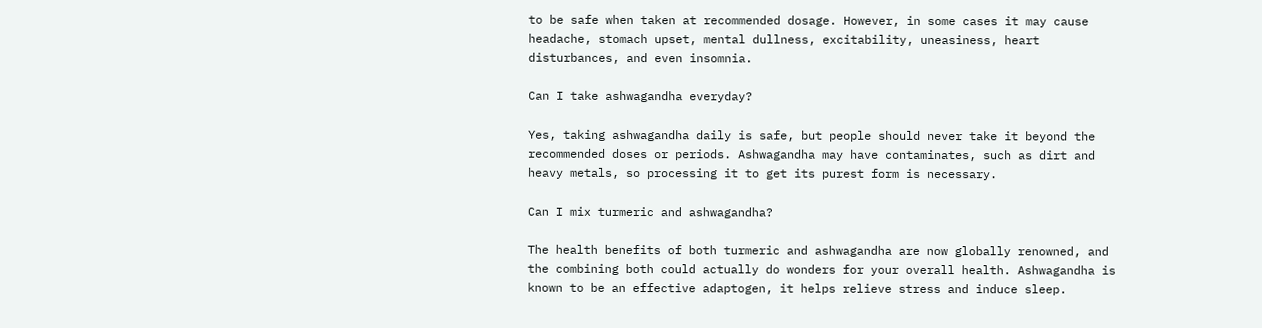to be safe when taken at recommended dosage. However, in some cases it may cause headache, stomach upset, mental dullness, excitability, uneasiness, heart disturbances, and even insomnia.

Can I take ashwagandha everyday?

Yes, taking ashwagandha daily is safe, but people should never take it beyond the recommended doses or periods. Ashwagandha may have contaminates, such as dirt and heavy metals, so processing it to get its purest form is necessary.

Can I mix turmeric and ashwagandha?

The health benefits of both turmeric and ashwagandha are now globally renowned, and the combining both could actually do wonders for your overall health. Ashwagandha is known to be an effective adaptogen, it helps relieve stress and induce sleep.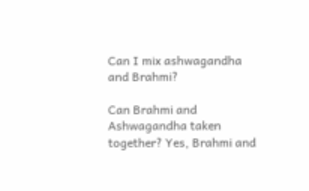Can I mix ashwagandha and Brahmi?

Can Brahmi and Ashwagandha taken together? Yes, Brahmi and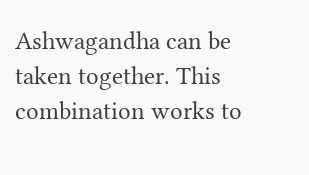Ashwagandha can be taken together. This combination works to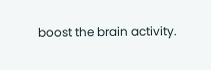boost the brain activity.